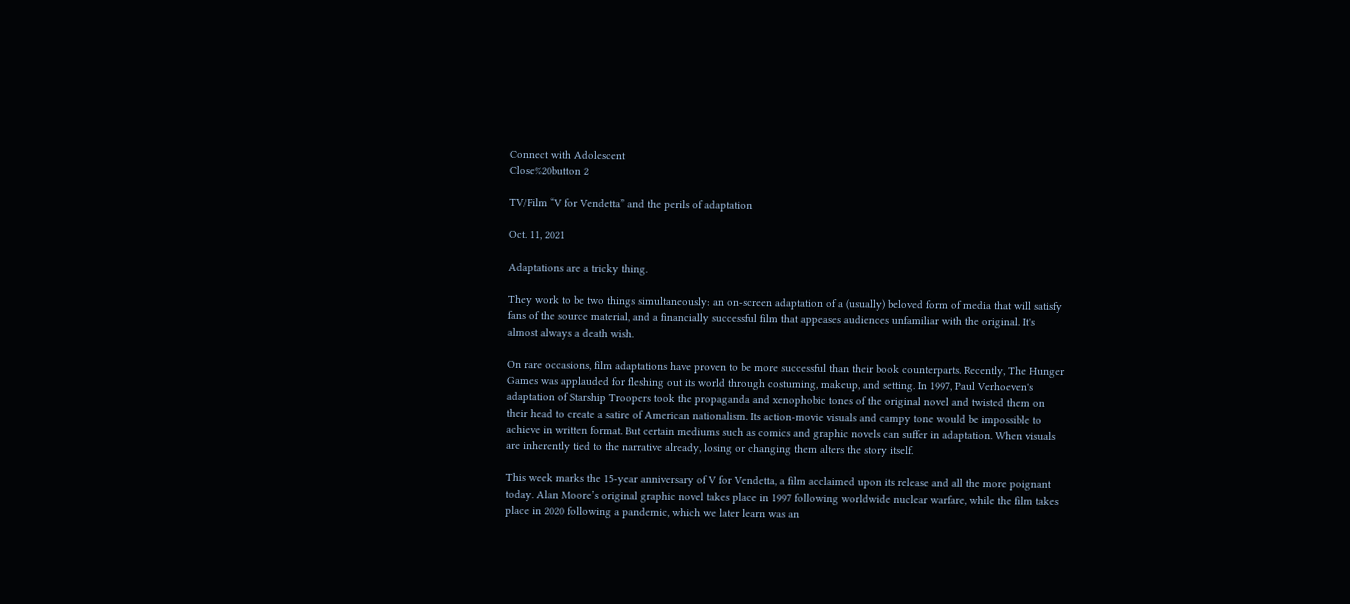Connect with Adolescent
Close%20button 2

TV/Film “V for Vendetta” and the perils of adaptation

Oct. 11, 2021

Adaptations are a tricky thing.

They work to be two things simultaneously: an on-screen adaptation of a (usually) beloved form of media that will satisfy fans of the source material, and a financially successful film that appeases audiences unfamiliar with the original. It's almost always a death wish.

On rare occasions, film adaptations have proven to be more successful than their book counterparts. Recently, The Hunger Games was applauded for fleshing out its world through costuming, makeup, and setting. In 1997, Paul Verhoeven's adaptation of Starship Troopers took the propaganda and xenophobic tones of the original novel and twisted them on their head to create a satire of American nationalism. Its action-movie visuals and campy tone would be impossible to achieve in written format. But certain mediums such as comics and graphic novels can suffer in adaptation. When visuals are inherently tied to the narrative already, losing or changing them alters the story itself.

This week marks the 15-year anniversary of V for Vendetta, a film acclaimed upon its release and all the more poignant today. Alan Moore’s original graphic novel takes place in 1997 following worldwide nuclear warfare, while the film takes place in 2020 following a pandemic, which we later learn was an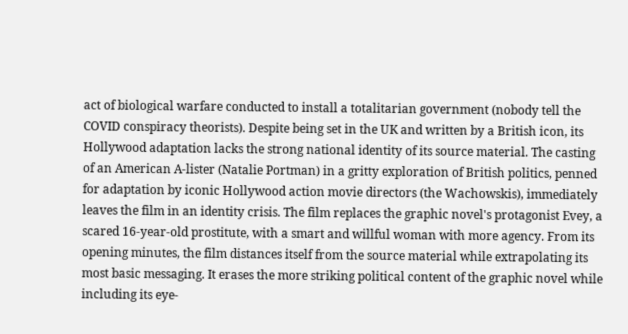act of biological warfare conducted to install a totalitarian government (nobody tell the COVID conspiracy theorists). Despite being set in the UK and written by a British icon, its Hollywood adaptation lacks the strong national identity of its source material. The casting of an American A-lister (Natalie Portman) in a gritty exploration of British politics, penned for adaptation by iconic Hollywood action movie directors (the Wachowskis), immediately leaves the film in an identity crisis. The film replaces the graphic novel's protagonist Evey, a scared 16-year-old prostitute, with a smart and willful woman with more agency. From its opening minutes, the film distances itself from the source material while extrapolating its most basic messaging. It erases the more striking political content of the graphic novel while including its eye-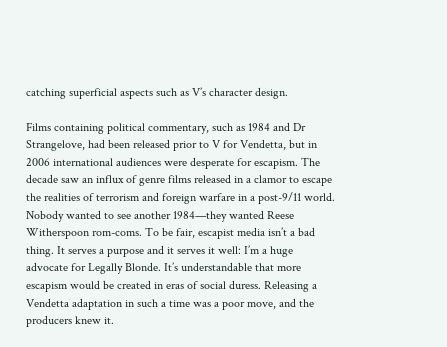catching superficial aspects such as V’s character design.

Films containing political commentary, such as 1984 and Dr Strangelove, had been released prior to V for Vendetta, but in 2006 international audiences were desperate for escapism. The decade saw an influx of genre films released in a clamor to escape the realities of terrorism and foreign warfare in a post-9/11 world. Nobody wanted to see another 1984—they wanted Reese Witherspoon rom-coms. To be fair, escapist media isn’t a bad thing. It serves a purpose and it serves it well: I’m a huge advocate for Legally Blonde. It’s understandable that more escapism would be created in eras of social duress. Releasing a Vendetta adaptation in such a time was a poor move, and the producers knew it.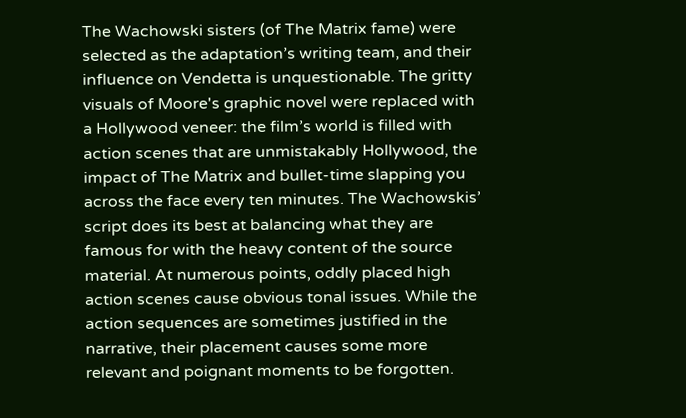The Wachowski sisters (of The Matrix fame) were selected as the adaptation’s writing team, and their influence on Vendetta is unquestionable. The gritty visuals of Moore's graphic novel were replaced with a Hollywood veneer: the film’s world is filled with action scenes that are unmistakably Hollywood, the impact of The Matrix and bullet-time slapping you across the face every ten minutes. The Wachowskis’ script does its best at balancing what they are famous for with the heavy content of the source material. At numerous points, oddly placed high action scenes cause obvious tonal issues. While the action sequences are sometimes justified in the narrative, their placement causes some more relevant and poignant moments to be forgotten.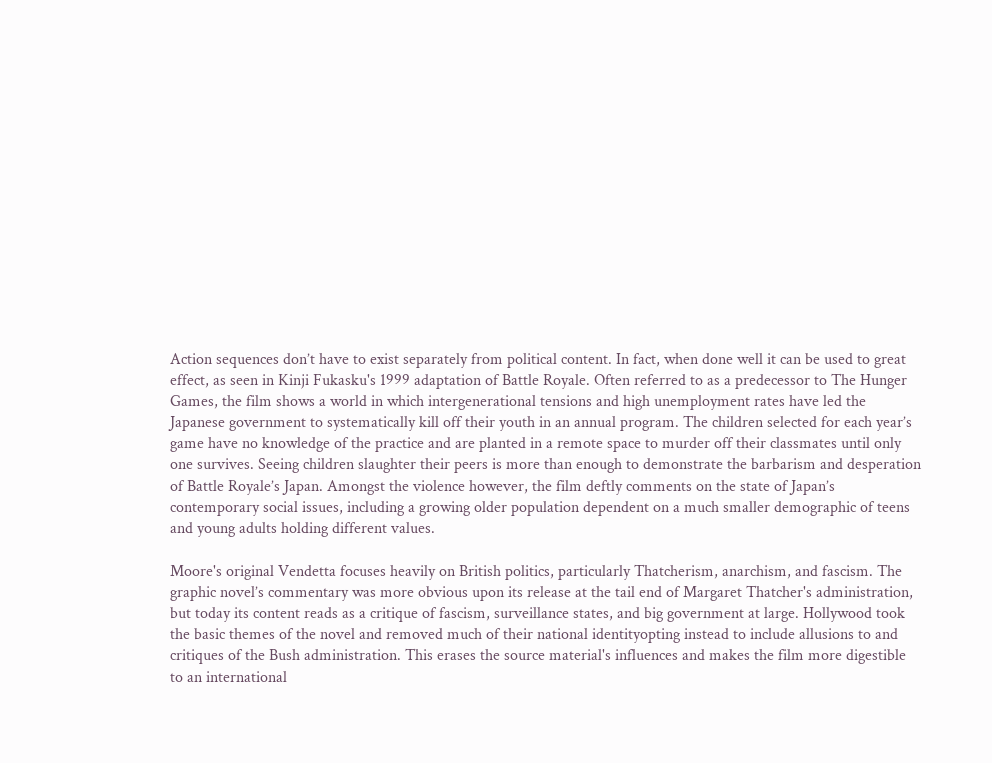Action sequences don’t have to exist separately from political content. In fact, when done well it can be used to great effect, as seen in Kinji Fukasku's 1999 adaptation of Battle Royale. Often referred to as a predecessor to The Hunger Games, the film shows a world in which intergenerational tensions and high unemployment rates have led the Japanese government to systematically kill off their youth in an annual program. The children selected for each year’s game have no knowledge of the practice and are planted in a remote space to murder off their classmates until only one survives. Seeing children slaughter their peers is more than enough to demonstrate the barbarism and desperation of Battle Royale’s Japan. Amongst the violence however, the film deftly comments on the state of Japan’s contemporary social issues, including a growing older population dependent on a much smaller demographic of teens and young adults holding different values.

Moore's original Vendetta focuses heavily on British politics, particularly Thatcherism, anarchism, and fascism. The graphic novel’s commentary was more obvious upon its release at the tail end of Margaret Thatcher's administration, but today its content reads as a critique of fascism, surveillance states, and big government at large. Hollywood took the basic themes of the novel and removed much of their national identityopting instead to include allusions to and critiques of the Bush administration. This erases the source material's influences and makes the film more digestible to an international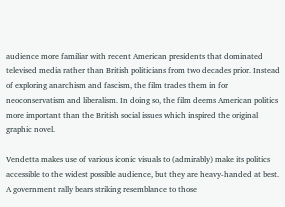audience more familiar with recent American presidents that dominated televised media rather than British politicians from two decades prior. Instead of exploring anarchism and fascism, the film trades them in for neoconservatism and liberalism. In doing so, the film deems American politics more important than the British social issues which inspired the original graphic novel.

Vendetta makes use of various iconic visuals to (admirably) make its politics accessible to the widest possible audience, but they are heavy-handed at best. A government rally bears striking resemblance to those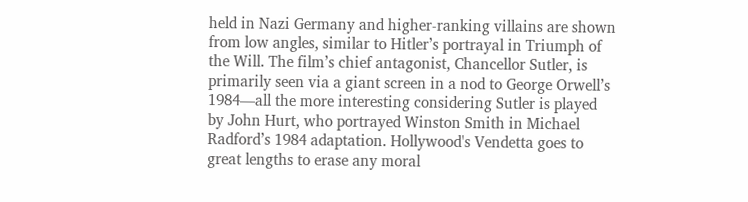held in Nazi Germany and higher-ranking villains are shown from low angles, similar to Hitler’s portrayal in Triumph of the Will. The film’s chief antagonist, Chancellor Sutler, is primarily seen via a giant screen in a nod to George Orwell’s 1984—all the more interesting considering Sutler is played by John Hurt, who portrayed Winston Smith in Michael Radford’s 1984 adaptation. Hollywood's Vendetta goes to great lengths to erase any moral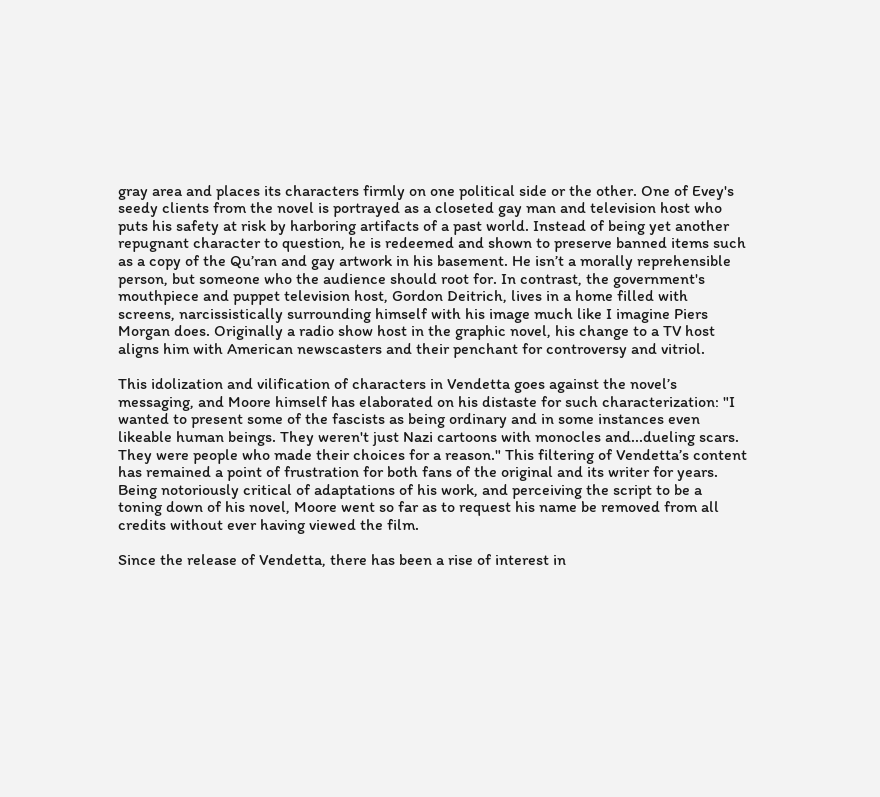gray area and places its characters firmly on one political side or the other. One of Evey's seedy clients from the novel is portrayed as a closeted gay man and television host who puts his safety at risk by harboring artifacts of a past world. Instead of being yet another repugnant character to question, he is redeemed and shown to preserve banned items such as a copy of the Qu’ran and gay artwork in his basement. He isn’t a morally reprehensible person, but someone who the audience should root for. In contrast, the government's mouthpiece and puppet television host, Gordon Deitrich, lives in a home filled with screens, narcissistically surrounding himself with his image much like I imagine Piers Morgan does. Originally a radio show host in the graphic novel, his change to a TV host aligns him with American newscasters and their penchant for controversy and vitriol.

This idolization and vilification of characters in Vendetta goes against the novel’s messaging, and Moore himself has elaborated on his distaste for such characterization: "I wanted to present some of the fascists as being ordinary and in some instances even likeable human beings. They weren't just Nazi cartoons with monocles and...dueling scars. They were people who made their choices for a reason." This filtering of Vendetta’s content has remained a point of frustration for both fans of the original and its writer for years. Being notoriously critical of adaptations of his work, and perceiving the script to be a toning down of his novel, Moore went so far as to request his name be removed from all credits without ever having viewed the film.

Since the release of Vendetta, there has been a rise of interest in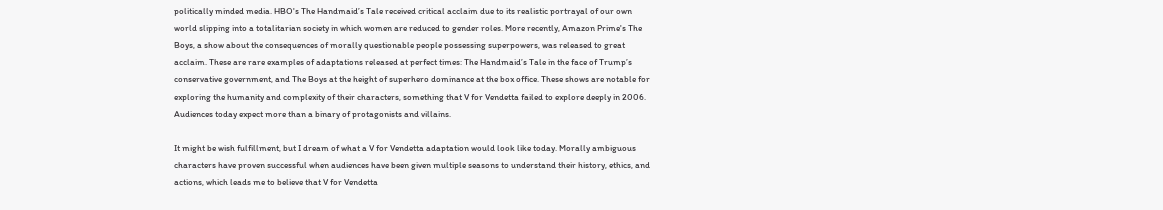politically minded media. HBO's The Handmaid’s Tale received critical acclaim due to its realistic portrayal of our own world slipping into a totalitarian society in which women are reduced to gender roles. More recently, Amazon Prime's The Boys, a show about the consequences of morally questionable people possessing superpowers, was released to great acclaim. These are rare examples of adaptations released at perfect times: The Handmaid’s Tale in the face of Trump’s conservative government, and The Boys at the height of superhero dominance at the box office. These shows are notable for exploring the humanity and complexity of their characters, something that V for Vendetta failed to explore deeply in 2006. Audiences today expect more than a binary of protagonists and villains.

It might be wish fulfillment, but I dream of what a V for Vendetta adaptation would look like today. Morally ambiguous characters have proven successful when audiences have been given multiple seasons to understand their history, ethics, and actions, which leads me to believe that V for Vendetta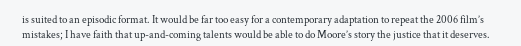is suited to an episodic format. It would be far too easy for a contemporary adaptation to repeat the 2006 film’s mistakes; I have faith that up-and-coming talents would be able to do Moore’s story the justice that it deserves.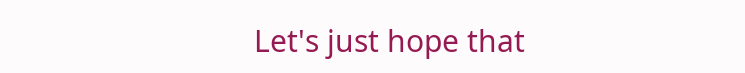Let's just hope that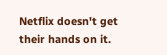Netflix doesn't get their hands on it.